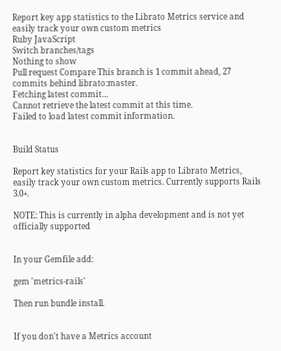Report key app statistics to the Librato Metrics service and easily track your own custom metrics
Ruby JavaScript
Switch branches/tags
Nothing to show
Pull request Compare This branch is 1 commit ahead, 27 commits behind librato:master.
Fetching latest commit…
Cannot retrieve the latest commit at this time.
Failed to load latest commit information.


Build Status

Report key statistics for your Rails app to Librato Metrics, easily track your own custom metrics. Currently supports Rails 3.0+.

NOTE: This is currently in alpha development and is not yet officially supported


In your Gemfile add:

gem 'metrics-rails'

Then run bundle install.


If you don't have a Metrics account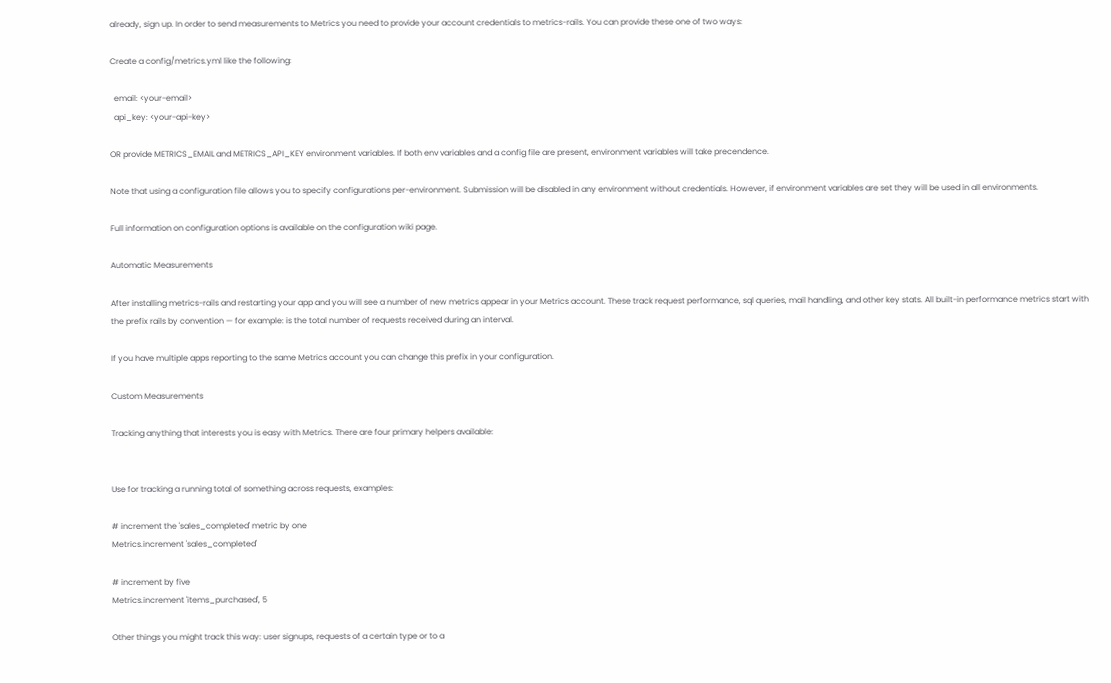already, sign up. In order to send measurements to Metrics you need to provide your account credentials to metrics-rails. You can provide these one of two ways:

Create a config/metrics.yml like the following:

  email: <your-email>
  api_key: <your-api-key>

OR provide METRICS_EMAIL and METRICS_API_KEY environment variables. If both env variables and a config file are present, environment variables will take precendence.

Note that using a configuration file allows you to specify configurations per-environment. Submission will be disabled in any environment without credentials. However, if environment variables are set they will be used in all environments.

Full information on configuration options is available on the configuration wiki page.

Automatic Measurements

After installing metrics-rails and restarting your app and you will see a number of new metrics appear in your Metrics account. These track request performance, sql queries, mail handling, and other key stats. All built-in performance metrics start with the prefix rails by convention — for example: is the total number of requests received during an interval.

If you have multiple apps reporting to the same Metrics account you can change this prefix in your configuration.

Custom Measurements

Tracking anything that interests you is easy with Metrics. There are four primary helpers available:


Use for tracking a running total of something across requests, examples:

# increment the 'sales_completed' metric by one
Metrics.increment 'sales_completed'

# increment by five
Metrics.increment 'items_purchased', 5

Other things you might track this way: user signups, requests of a certain type or to a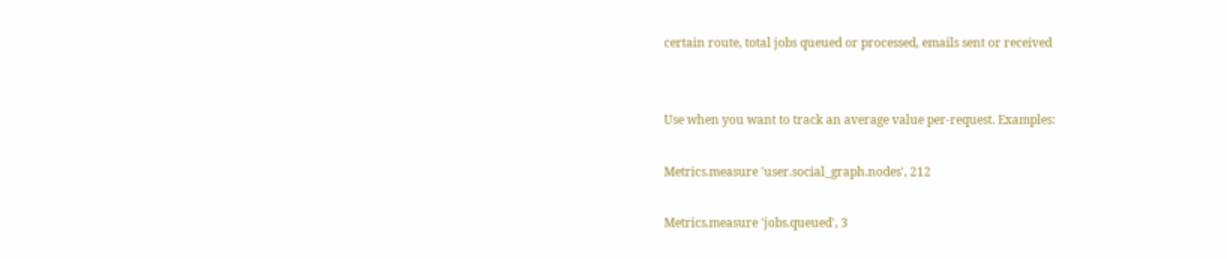certain route, total jobs queued or processed, emails sent or received


Use when you want to track an average value per-request. Examples:

Metrics.measure 'user.social_graph.nodes', 212

Metrics.measure 'jobs.queued', 3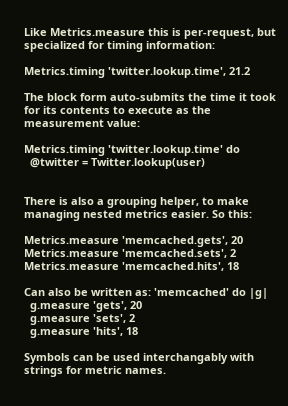Like Metrics.measure this is per-request, but specialized for timing information:

Metrics.timing 'twitter.lookup.time', 21.2

The block form auto-submits the time it took for its contents to execute as the measurement value:

Metrics.timing 'twitter.lookup.time' do
  @twitter = Twitter.lookup(user)


There is also a grouping helper, to make managing nested metrics easier. So this:

Metrics.measure 'memcached.gets', 20
Metrics.measure 'memcached.sets', 2
Metrics.measure 'memcached.hits', 18

Can also be written as: 'memcached' do |g|
  g.measure 'gets', 20
  g.measure 'sets', 2
  g.measure 'hits', 18

Symbols can be used interchangably with strings for metric names.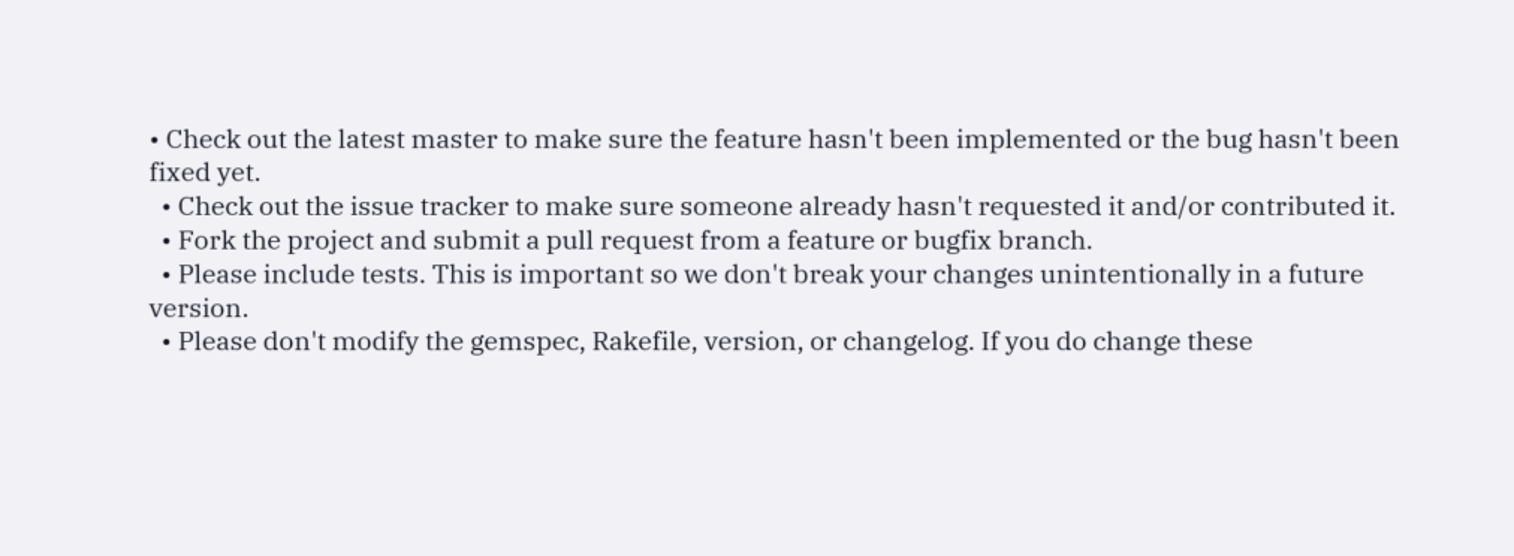• Check out the latest master to make sure the feature hasn't been implemented or the bug hasn't been fixed yet.
  • Check out the issue tracker to make sure someone already hasn't requested it and/or contributed it.
  • Fork the project and submit a pull request from a feature or bugfix branch.
  • Please include tests. This is important so we don't break your changes unintentionally in a future version.
  • Please don't modify the gemspec, Rakefile, version, or changelog. If you do change these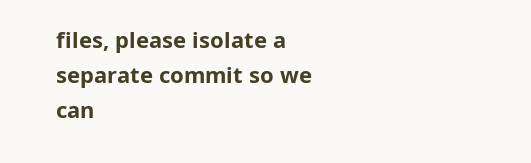files, please isolate a separate commit so we can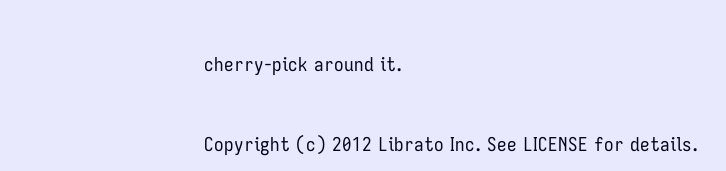cherry-pick around it.


Copyright (c) 2012 Librato Inc. See LICENSE for details.